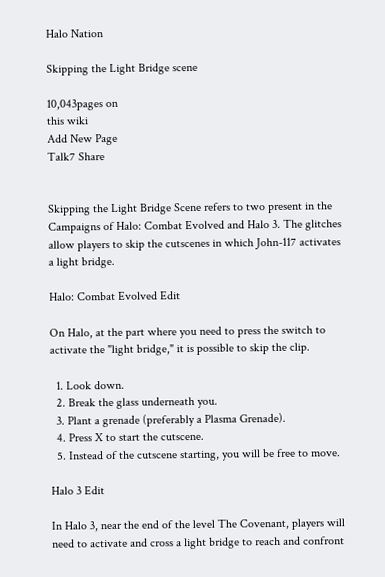Halo Nation

Skipping the Light Bridge scene

10,043pages on
this wiki
Add New Page
Talk7 Share


Skipping the Light Bridge Scene refers to two present in the Campaigns of Halo: Combat Evolved and Halo 3. The glitches allow players to skip the cutscenes in which John-117 activates a light bridge.

Halo: Combat Evolved Edit

On Halo, at the part where you need to press the switch to activate the "light bridge," it is possible to skip the clip.

  1. Look down.
  2. Break the glass underneath you.
  3. Plant a grenade (preferably a Plasma Grenade).
  4. Press X to start the cutscene.
  5. Instead of the cutscene starting, you will be free to move.

Halo 3 Edit

In Halo 3, near the end of the level The Covenant, players will need to activate and cross a light bridge to reach and confront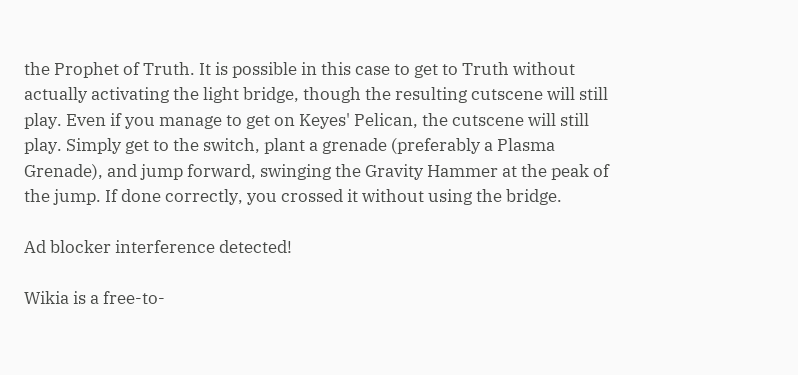the Prophet of Truth. It is possible in this case to get to Truth without actually activating the light bridge, though the resulting cutscene will still play. Even if you manage to get on Keyes' Pelican, the cutscene will still play. Simply get to the switch, plant a grenade (preferably a Plasma Grenade), and jump forward, swinging the Gravity Hammer at the peak of the jump. If done correctly, you crossed it without using the bridge.

Ad blocker interference detected!

Wikia is a free-to-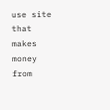use site that makes money from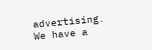advertising. We have a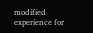modified experience for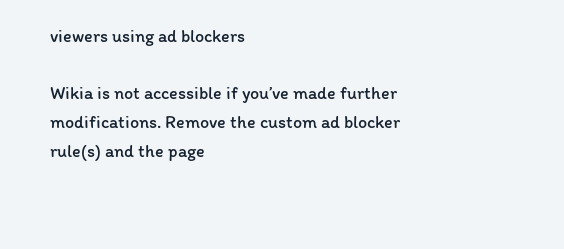viewers using ad blockers

Wikia is not accessible if you’ve made further modifications. Remove the custom ad blocker rule(s) and the page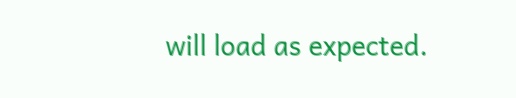will load as expected.